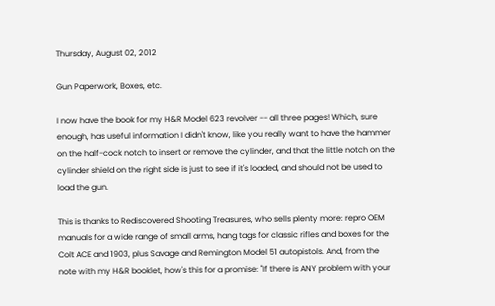Thursday, August 02, 2012

Gun Paperwork, Boxes, etc.

I now have the book for my H&R Model 623 revolver -- all three pages! Which, sure enough, has useful information I didn't know, like you really want to have the hammer on the half-cock notch to insert or remove the cylinder, and that the little notch on the cylinder shield on the right side is just to see if it's loaded, and should not be used to load the gun.

This is thanks to Rediscovered Shooting Treasures, who sells plenty more: repro OEM manuals for a wide range of small arms, hang tags for classic rifles and boxes for the Colt ACE and 1903, plus Savage and Remington Model 51 autopistols. And, from the note with my H&R booklet, how's this for a promise: "If there is ANY problem with your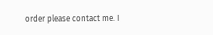order please contact me. I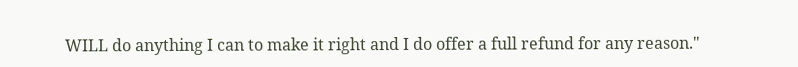WILL do anything I can to make it right and I do offer a full refund for any reason."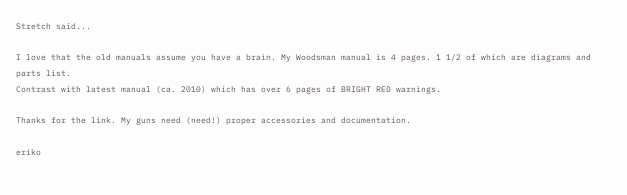Stretch said...

I love that the old manuals assume you have a brain. My Woodsman manual is 4 pages. 1 1/2 of which are diagrams and parts list.
Contrast with latest manual (ca. 2010) which has over 6 pages of BRIGHT RED warnings.

Thanks for the link. My guns need (need!) proper accessories and documentation.

eriko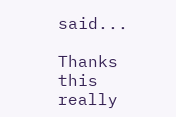said...

Thanks this really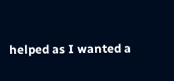helped as I wanted a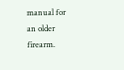manual for an older firearm.